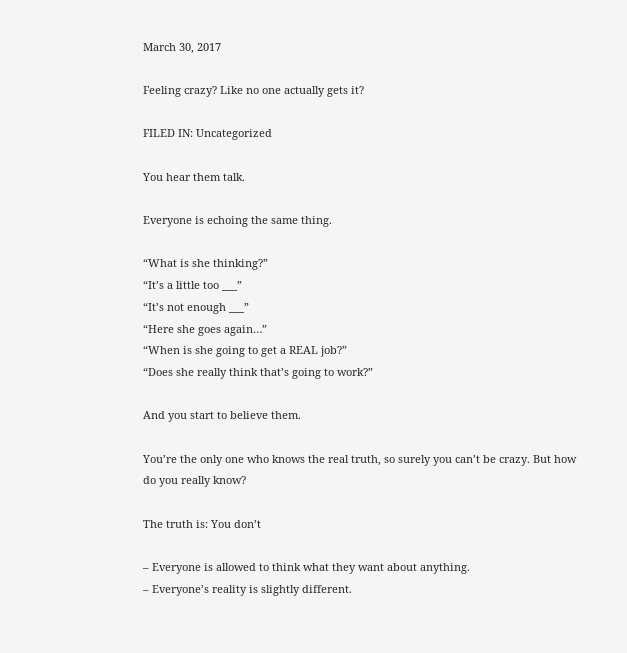March 30, 2017

Feeling crazy? Like no one actually gets it?

FILED IN: Uncategorized

You hear them talk.

Everyone is echoing the same thing.

“What is she thinking?”
“It’s a little too ___”
“It’s not enough ___”
“Here she goes again…”
“When is she going to get a REAL job?”
“Does she really think that’s going to work?”

And you start to believe them.

You’re the only one who knows the real truth, so surely you can’t be crazy. But how do you really know?

The truth is: You don’t

– Everyone is allowed to think what they want about anything.
– Everyone’s reality is slightly different.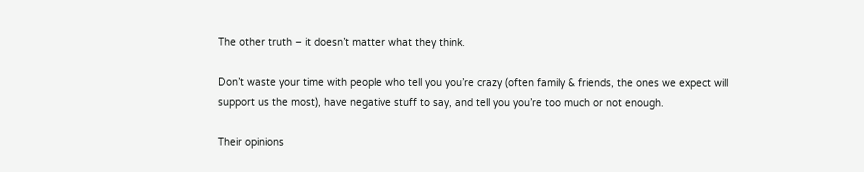The other truth – it doesn’t matter what they think.

Don’t waste your time with people who tell you you’re crazy (often family & friends, the ones we expect will support us the most), have negative stuff to say, and tell you you’re too much or not enough.

Their opinions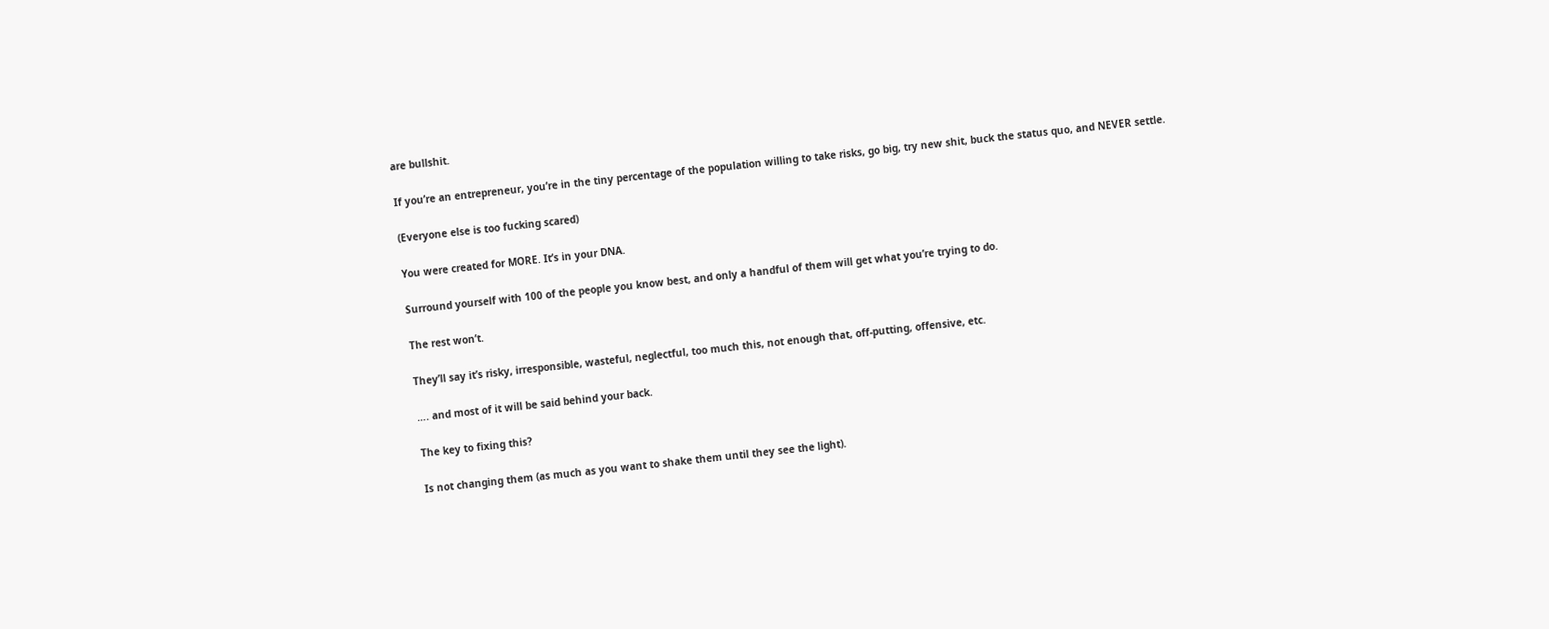are bullshit.

If you’re an entrepreneur, you’re in the tiny percentage of the population willing to take risks, go big, try new shit, buck the status quo, and NEVER settle.

(Everyone else is too fucking scared)

You were created for MORE. It’s in your DNA.

Surround yourself with 100 of the people you know best, and only a handful of them will get what you’re trying to do.

The rest won’t.

They’ll say it’s risky, irresponsible, wasteful, neglectful, too much this, not enough that, off-putting, offensive, etc.

…. and most of it will be said behind your back.

The key to fixing this?

Is not changing them (as much as you want to shake them until they see the light).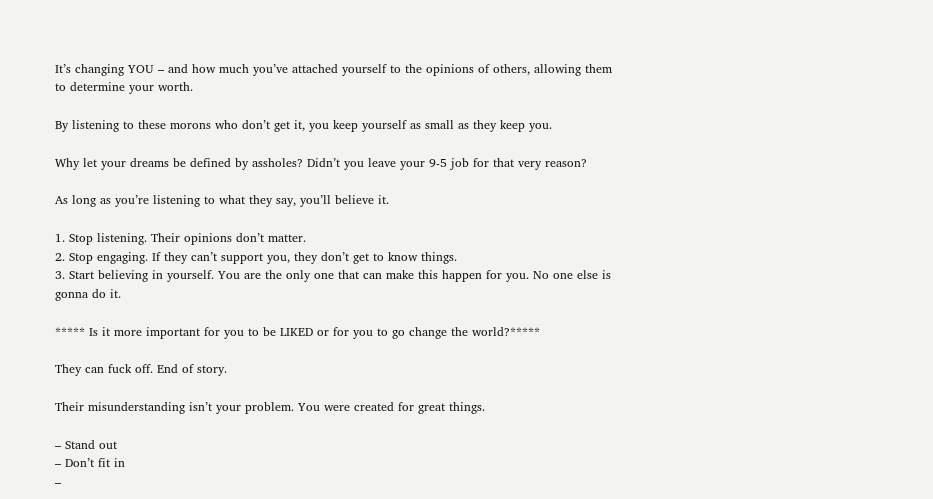It’s changing YOU – and how much you’ve attached yourself to the opinions of others, allowing them to determine your worth.

By listening to these morons who don’t get it, you keep yourself as small as they keep you.

Why let your dreams be defined by assholes? Didn’t you leave your 9-5 job for that very reason?

As long as you’re listening to what they say, you’ll believe it.

1. Stop listening. Their opinions don’t matter.
2. Stop engaging. If they can’t support you, they don’t get to know things.
3. Start believing in yourself. You are the only one that can make this happen for you. No one else is gonna do it.

***** Is it more important for you to be LIKED or for you to go change the world?*****

They can fuck off. End of story.

Their misunderstanding isn’t your problem. You were created for great things.

– Stand out
– Don’t fit in
–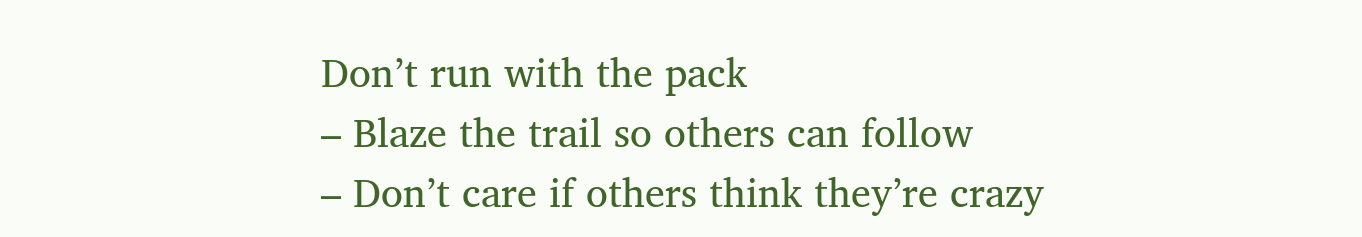Don’t run with the pack
– Blaze the trail so others can follow
– Don’t care if others think they’re crazy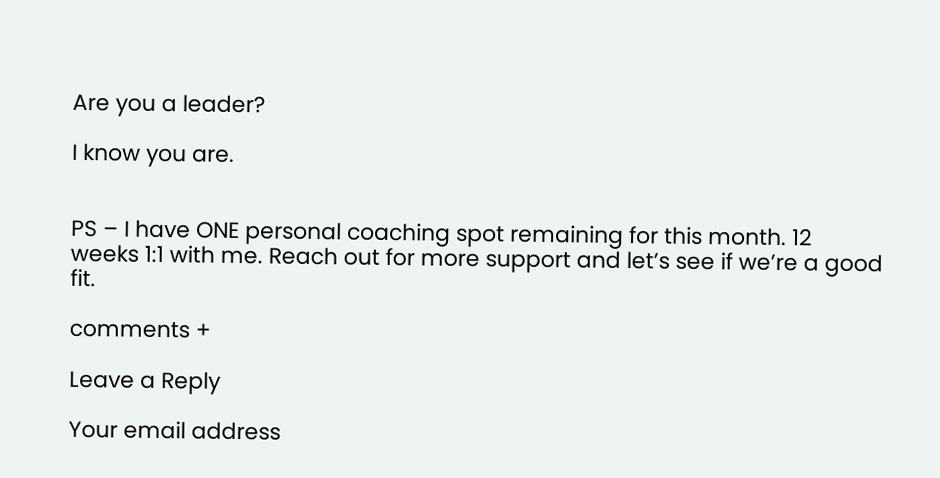Are you a leader?

I know you are.


PS – I have ONE personal coaching spot remaining for this month. 12 weeks 1:1 with me. Reach out for more support and let’s see if we’re a good fit.

comments +

Leave a Reply

Your email address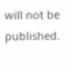will not be published.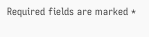Required fields are marked *